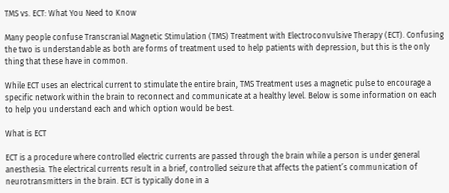TMS vs. ECT: What You Need to Know

Many people confuse Transcranial Magnetic Stimulation (TMS) Treatment with Electroconvulsive Therapy (ECT). Confusing the two is understandable as both are forms of treatment used to help patients with depression, but this is the only thing that these have in common.

While ECT uses an electrical current to stimulate the entire brain, TMS Treatment uses a magnetic pulse to encourage a specific network within the brain to reconnect and communicate at a healthy level. Below is some information on each to help you understand each and which option would be best.

What is ECT

ECT is a procedure where controlled electric currents are passed through the brain while a person is under general anesthesia. The electrical currents result in a brief, controlled seizure that affects the patient’s communication of neurotransmitters in the brain. ECT is typically done in a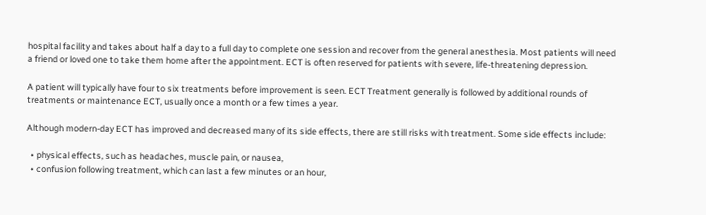hospital facility and takes about half a day to a full day to complete one session and recover from the general anesthesia. Most patients will need a friend or loved one to take them home after the appointment. ECT is often reserved for patients with severe, life-threatening depression.

A patient will typically have four to six treatments before improvement is seen. ECT Treatment generally is followed by additional rounds of treatments or maintenance ECT, usually once a month or a few times a year.

Although modern-day ECT has improved and decreased many of its side effects, there are still risks with treatment. Some side effects include:

  • physical effects, such as headaches, muscle pain, or nausea,
  • confusion following treatment, which can last a few minutes or an hour,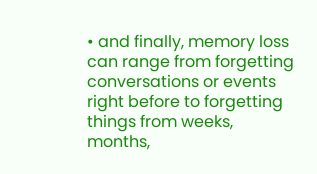• and finally, memory loss can range from forgetting conversations or events right before to forgetting things from weeks, months,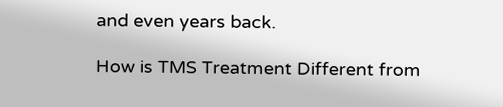and even years back.

How is TMS Treatment Different from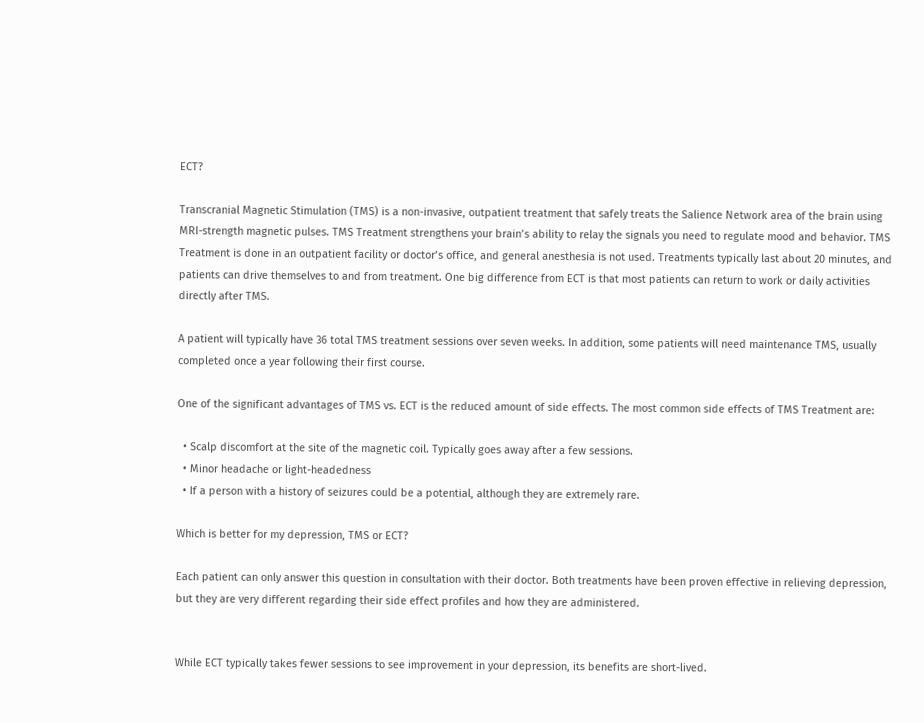ECT?

Transcranial Magnetic Stimulation (TMS) is a non-invasive, outpatient treatment that safely treats the Salience Network area of the brain using MRI-strength magnetic pulses. TMS Treatment strengthens your brain’s ability to relay the signals you need to regulate mood and behavior. TMS Treatment is done in an outpatient facility or doctor’s office, and general anesthesia is not used. Treatments typically last about 20 minutes, and patients can drive themselves to and from treatment. One big difference from ECT is that most patients can return to work or daily activities directly after TMS.

A patient will typically have 36 total TMS treatment sessions over seven weeks. In addition, some patients will need maintenance TMS, usually completed once a year following their first course.

One of the significant advantages of TMS vs. ECT is the reduced amount of side effects. The most common side effects of TMS Treatment are:

  • Scalp discomfort at the site of the magnetic coil. Typically goes away after a few sessions.
  • Minor headache or light-headedness
  • If a person with a history of seizures could be a potential, although they are extremely rare.

Which is better for my depression, TMS or ECT?

Each patient can only answer this question in consultation with their doctor. Both treatments have been proven effective in relieving depression, but they are very different regarding their side effect profiles and how they are administered.


While ECT typically takes fewer sessions to see improvement in your depression, its benefits are short-lived.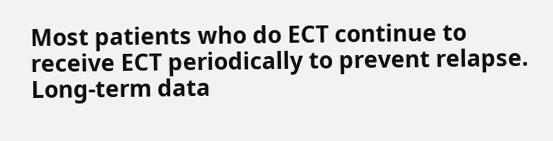Most patients who do ECT continue to receive ECT periodically to prevent relapse. Long-term data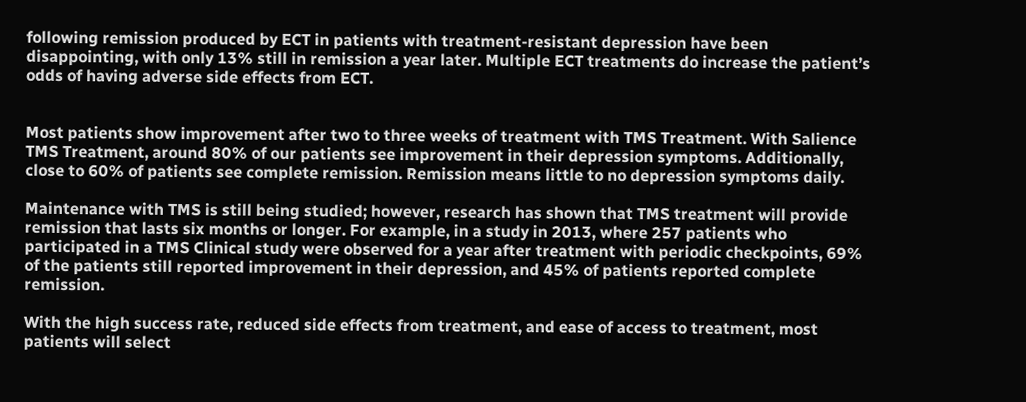following remission produced by ECT in patients with treatment-resistant depression have been disappointing, with only 13% still in remission a year later. Multiple ECT treatments do increase the patient’s odds of having adverse side effects from ECT.


Most patients show improvement after two to three weeks of treatment with TMS Treatment. With Salience TMS Treatment, around 80% of our patients see improvement in their depression symptoms. Additionally, close to 60% of patients see complete remission. Remission means little to no depression symptoms daily.

Maintenance with TMS is still being studied; however, research has shown that TMS treatment will provide remission that lasts six months or longer. For example, in a study in 2013, where 257 patients who participated in a TMS Clinical study were observed for a year after treatment with periodic checkpoints, 69% of the patients still reported improvement in their depression, and 45% of patients reported complete remission.

With the high success rate, reduced side effects from treatment, and ease of access to treatment, most patients will select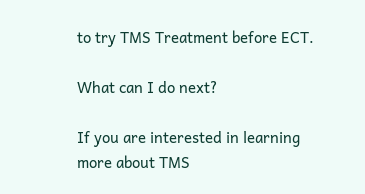to try TMS Treatment before ECT.

What can I do next?

If you are interested in learning more about TMS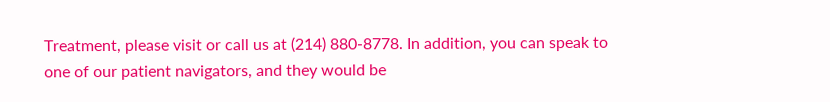Treatment, please visit or call us at (214) 880-8778. In addition, you can speak to one of our patient navigators, and they would be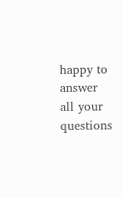happy to answer all your questions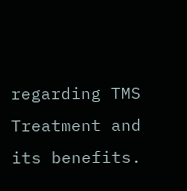regarding TMS Treatment and its benefits.